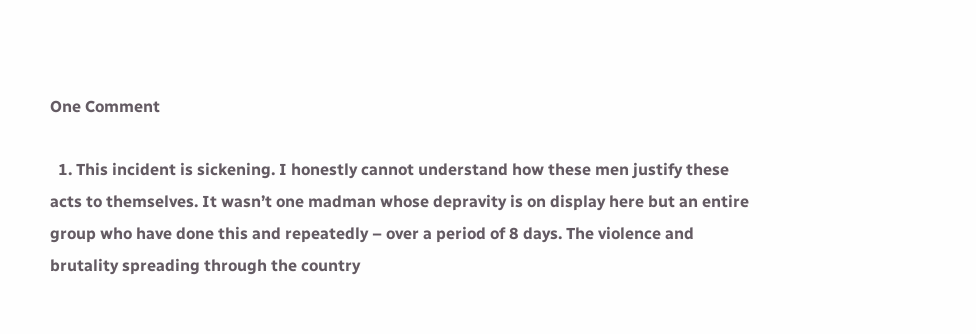One Comment

  1. This incident is sickening. I honestly cannot understand how these men justify these acts to themselves. It wasn’t one madman whose depravity is on display here but an entire group who have done this and repeatedly – over a period of 8 days. The violence and brutality spreading through the country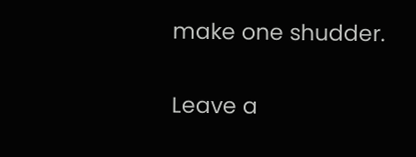make one shudder.

Leave a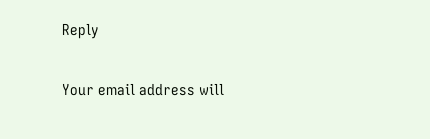Reply

Your email address will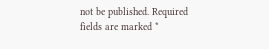not be published. Required fields are marked *